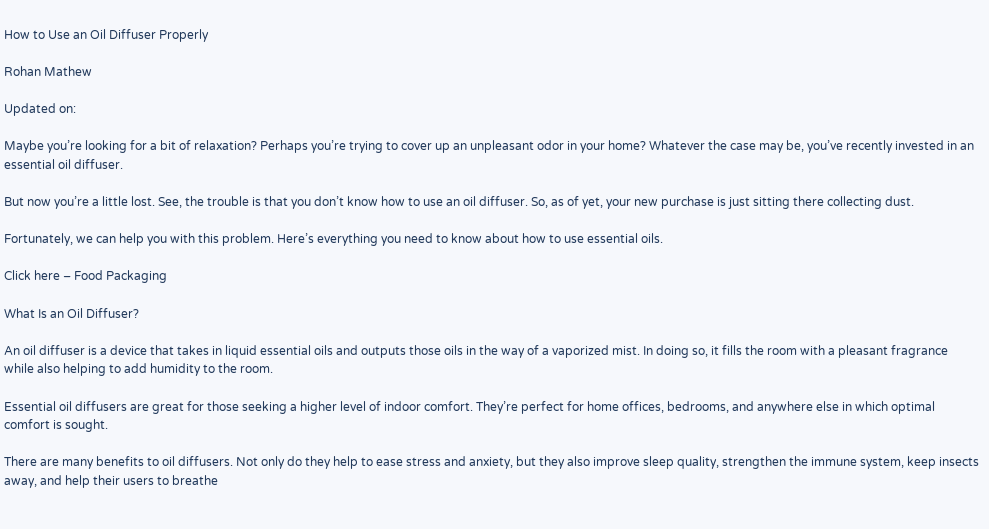How to Use an Oil Diffuser Properly

Rohan Mathew

Updated on:

Maybe you’re looking for a bit of relaxation? Perhaps you’re trying to cover up an unpleasant odor in your home? Whatever the case may be, you’ve recently invested in an essential oil diffuser.

But now you’re a little lost. See, the trouble is that you don’t know how to use an oil diffuser. So, as of yet, your new purchase is just sitting there collecting dust.

Fortunately, we can help you with this problem. Here’s everything you need to know about how to use essential oils.

Click here – Food Packaging

What Is an Oil Diffuser?

An oil diffuser is a device that takes in liquid essential oils and outputs those oils in the way of a vaporized mist. In doing so, it fills the room with a pleasant fragrance while also helping to add humidity to the room.

Essential oil diffusers are great for those seeking a higher level of indoor comfort. They’re perfect for home offices, bedrooms, and anywhere else in which optimal comfort is sought.

There are many benefits to oil diffusers. Not only do they help to ease stress and anxiety, but they also improve sleep quality, strengthen the immune system, keep insects away, and help their users to breathe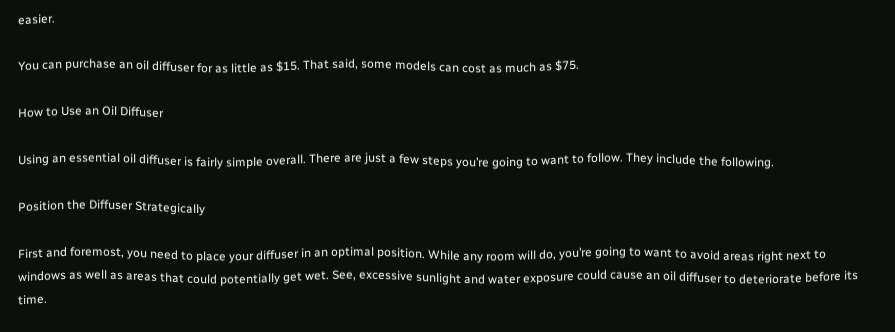easier.

You can purchase an oil diffuser for as little as $15. That said, some models can cost as much as $75.

How to Use an Oil Diffuser

Using an essential oil diffuser is fairly simple overall. There are just a few steps you’re going to want to follow. They include the following.

Position the Diffuser Strategically

First and foremost, you need to place your diffuser in an optimal position. While any room will do, you’re going to want to avoid areas right next to windows as well as areas that could potentially get wet. See, excessive sunlight and water exposure could cause an oil diffuser to deteriorate before its time.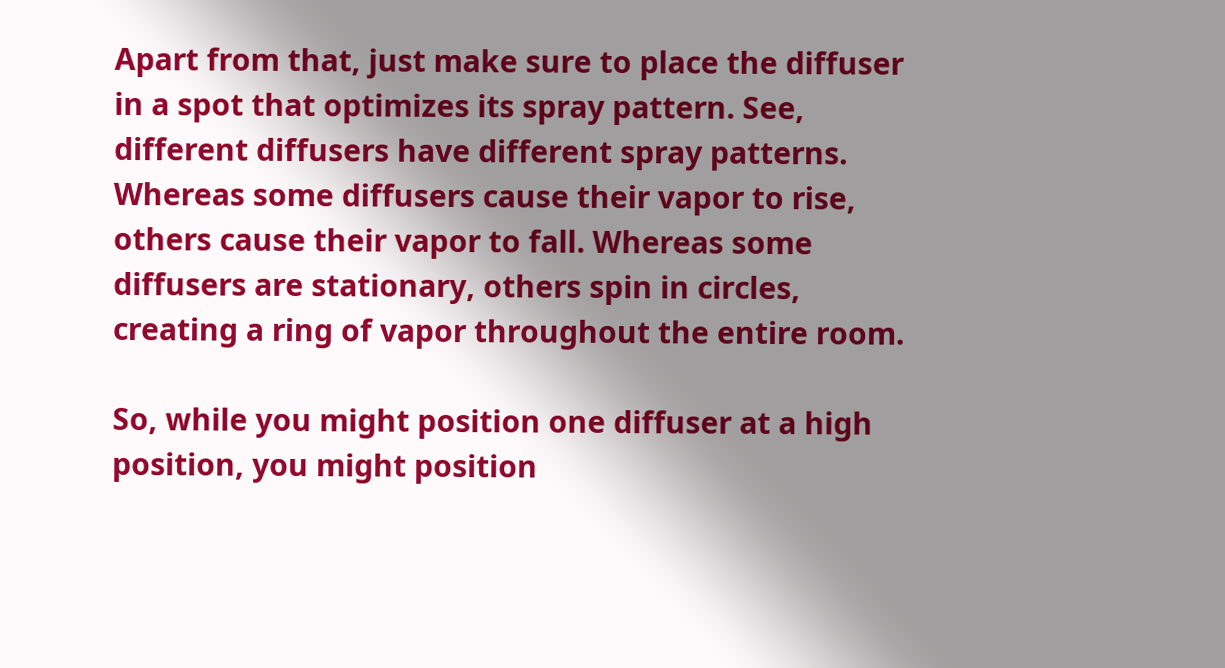Apart from that, just make sure to place the diffuser in a spot that optimizes its spray pattern. See, different diffusers have different spray patterns. Whereas some diffusers cause their vapor to rise, others cause their vapor to fall. Whereas some diffusers are stationary, others spin in circles, creating a ring of vapor throughout the entire room.

So, while you might position one diffuser at a high position, you might position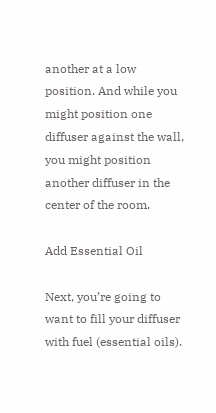another at a low position. And while you might position one diffuser against the wall, you might position another diffuser in the center of the room.

Add Essential Oil

Next, you’re going to want to fill your diffuser with fuel (essential oils).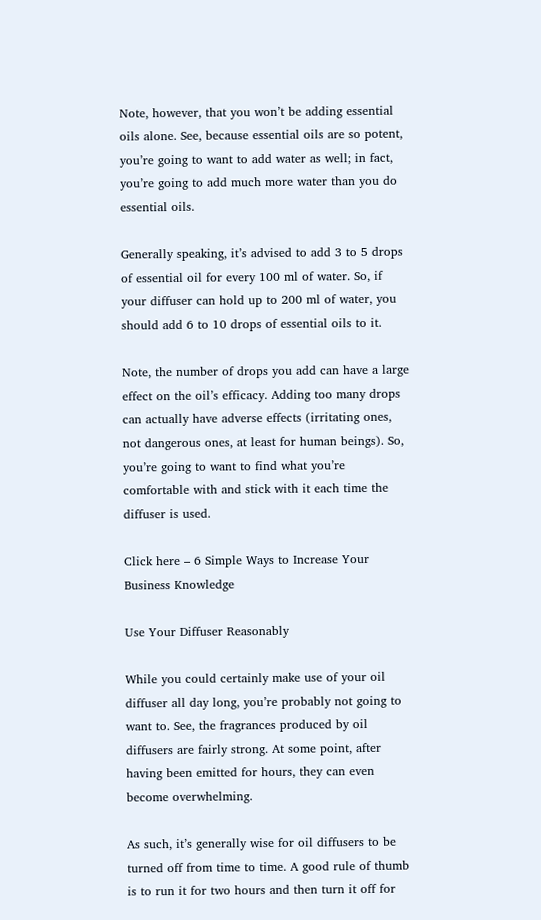Note, however, that you won’t be adding essential oils alone. See, because essential oils are so potent, you’re going to want to add water as well; in fact, you’re going to add much more water than you do essential oils.

Generally speaking, it’s advised to add 3 to 5 drops of essential oil for every 100 ml of water. So, if your diffuser can hold up to 200 ml of water, you should add 6 to 10 drops of essential oils to it.

Note, the number of drops you add can have a large effect on the oil’s efficacy. Adding too many drops can actually have adverse effects (irritating ones, not dangerous ones, at least for human beings). So, you’re going to want to find what you’re comfortable with and stick with it each time the diffuser is used.

Click here – 6 Simple Ways to Increase Your Business Knowledge

Use Your Diffuser Reasonably

While you could certainly make use of your oil diffuser all day long, you’re probably not going to want to. See, the fragrances produced by oil diffusers are fairly strong. At some point, after having been emitted for hours, they can even become overwhelming.

As such, it’s generally wise for oil diffusers to be turned off from time to time. A good rule of thumb is to run it for two hours and then turn it off for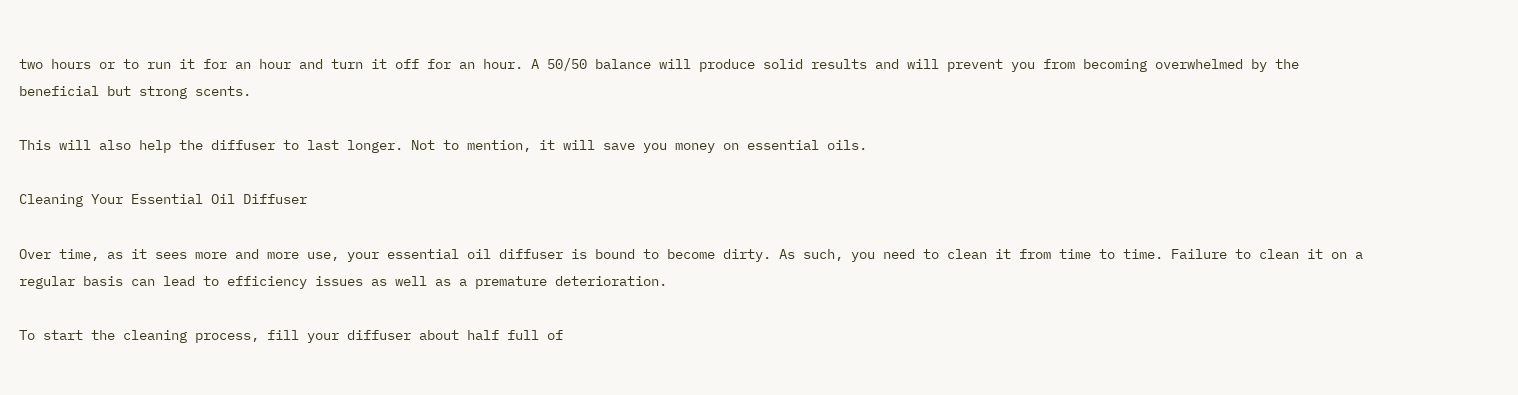two hours or to run it for an hour and turn it off for an hour. A 50/50 balance will produce solid results and will prevent you from becoming overwhelmed by the beneficial but strong scents.

This will also help the diffuser to last longer. Not to mention, it will save you money on essential oils.

Cleaning Your Essential Oil Diffuser

Over time, as it sees more and more use, your essential oil diffuser is bound to become dirty. As such, you need to clean it from time to time. Failure to clean it on a regular basis can lead to efficiency issues as well as a premature deterioration.

To start the cleaning process, fill your diffuser about half full of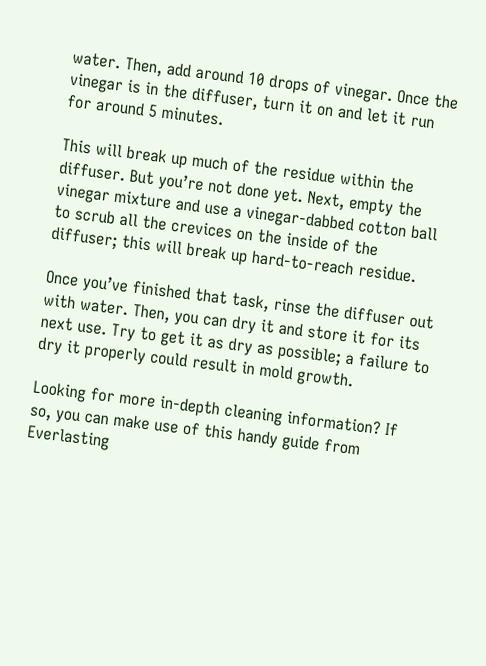water. Then, add around 10 drops of vinegar. Once the vinegar is in the diffuser, turn it on and let it run for around 5 minutes.

This will break up much of the residue within the diffuser. But you’re not done yet. Next, empty the vinegar mixture and use a vinegar-dabbed cotton ball to scrub all the crevices on the inside of the diffuser; this will break up hard-to-reach residue.

Once you’ve finished that task, rinse the diffuser out with water. Then, you can dry it and store it for its next use. Try to get it as dry as possible; a failure to dry it properly could result in mold growth.

Looking for more in-depth cleaning information? If so, you can make use of this handy guide from Everlasting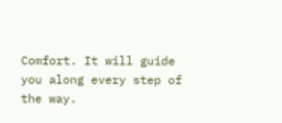Comfort. It will guide you along every step of the way.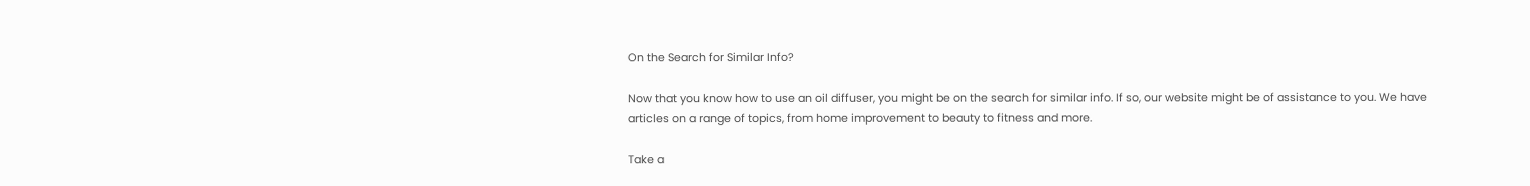On the Search for Similar Info?

Now that you know how to use an oil diffuser, you might be on the search for similar info. If so, our website might be of assistance to you. We have articles on a range of topics, from home improvement to beauty to fitness and more.

Take a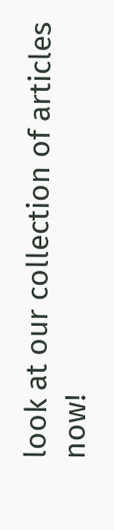look at our collection of articles now!